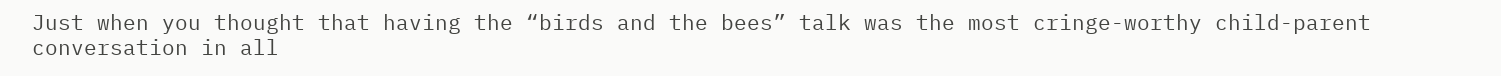Just when you thought that having the “birds and the bees” talk was the most cringe-worthy child-parent conversation in all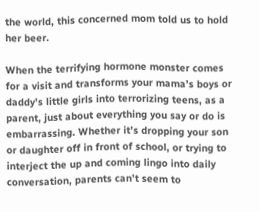the world, this concerned mom told us to hold her beer.

When the terrifying hormone monster comes for a visit and transforms your mama’s boys or daddy’s little girls into terrorizing teens, as a parent, just about everything you say or do is embarrassing. Whether it’s dropping your son or daughter off in front of school, or trying to interject the up and coming lingo into daily conversation, parents can’t seem to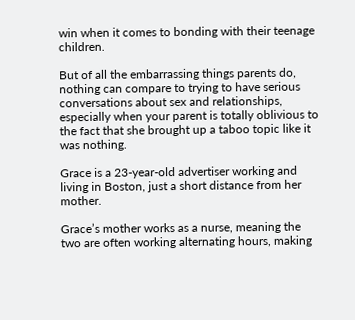win when it comes to bonding with their teenage children.

But of all the embarrassing things parents do, nothing can compare to trying to have serious conversations about sex and relationships, especially when your parent is totally oblivious to the fact that she brought up a taboo topic like it was nothing.

Grace is a 23-year-old advertiser working and living in Boston, just a short distance from her mother.

Grace’s mother works as a nurse, meaning the two are often working alternating hours, making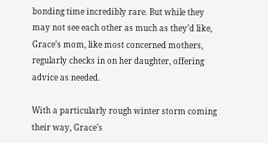bonding time incredibly rare. But while they may not see each other as much as they’d like, Grace’s mom, like most concerned mothers, regularly checks in on her daughter, offering advice as needed.

With a particularly rough winter storm coming their way, Grace’s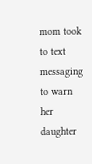mom took to text messaging to warn her daughter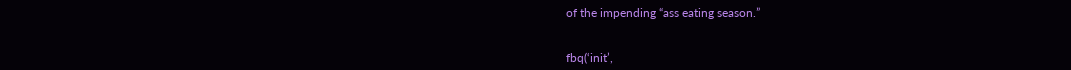of the impending “ass eating season.”


fbq(‘init’,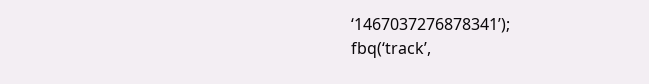‘1467037276878341’);
fbq(‘track’,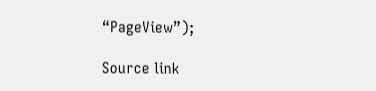“PageView”);

Source link